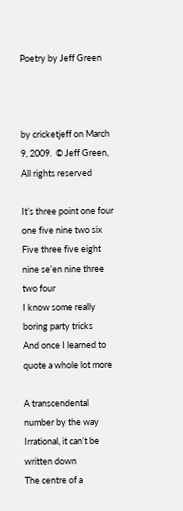Poetry by Jeff Green



by cricketjeff on March 9, 2009.  © Jeff Green, All rights reserved

It’s three point one four one five nine two six
Five three five eight nine se’en nine three two four
I know some really boring party tricks
And once I learned to quote a whole lot more

A transcendental number by the way
Irrational, it can’t be written down
The centre of a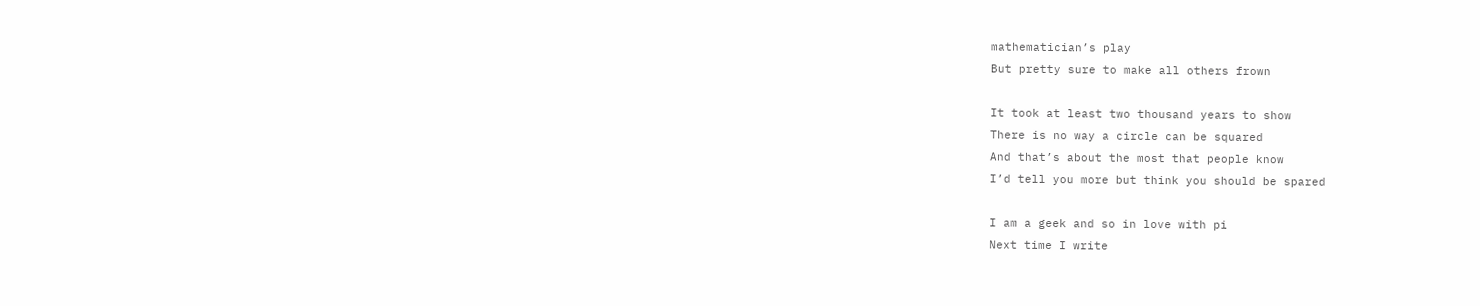mathematician’s play
But pretty sure to make all others frown

It took at least two thousand years to show
There is no way a circle can be squared
And that’s about the most that people know
I’d tell you more but think you should be spared

I am a geek and so in love with pi
Next time I write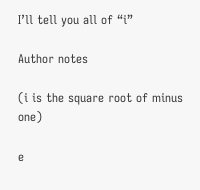I’ll tell you all of “i”

Author notes

(i is the square root of minus one)

e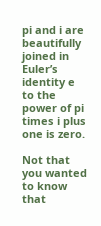pi and i are beautifully joined in Euler’s identity e to the power of pi times i plus one is zero.

Not that you wanted to know that